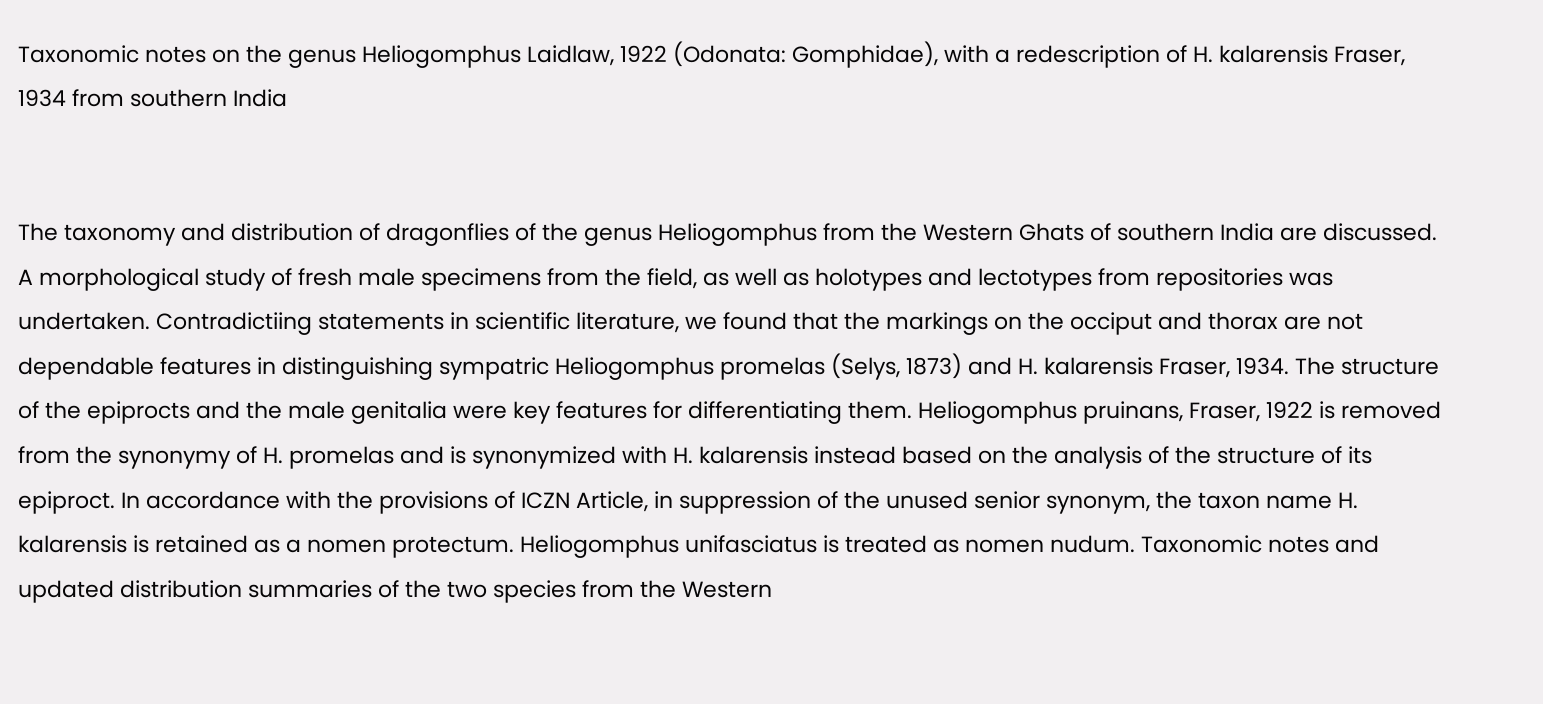Taxonomic notes on the genus Heliogomphus Laidlaw, 1922 (Odonata: Gomphidae), with a redescription of H. kalarensis Fraser, 1934 from southern India


The taxonomy and distribution of dragonflies of the genus Heliogomphus from the Western Ghats of southern India are discussed. A morphological study of fresh male specimens from the field, as well as holotypes and lectotypes from repositories was undertaken. Contradictiing statements in scientific literature, we found that the markings on the occiput and thorax are not dependable features in distinguishing sympatric Heliogomphus promelas (Selys, 1873) and H. kalarensis Fraser, 1934. The structure of the epiprocts and the male genitalia were key features for differentiating them. Heliogomphus pruinans, Fraser, 1922 is removed from the synonymy of H. promelas and is synonymized with H. kalarensis instead based on the analysis of the structure of its epiproct. In accordance with the provisions of ICZN Article, in suppression of the unused senior synonym, the taxon name H. kalarensis is retained as a nomen protectum. Heliogomphus unifasciatus is treated as nomen nudum. Taxonomic notes and updated distribution summaries of the two species from the Western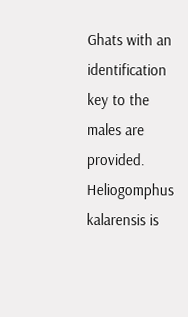Ghats with an identification key to the males are provided. Heliogomphus kalarensis is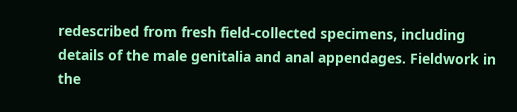redescribed from fresh field-collected specimens, including details of the male genitalia and anal appendages. Fieldwork in the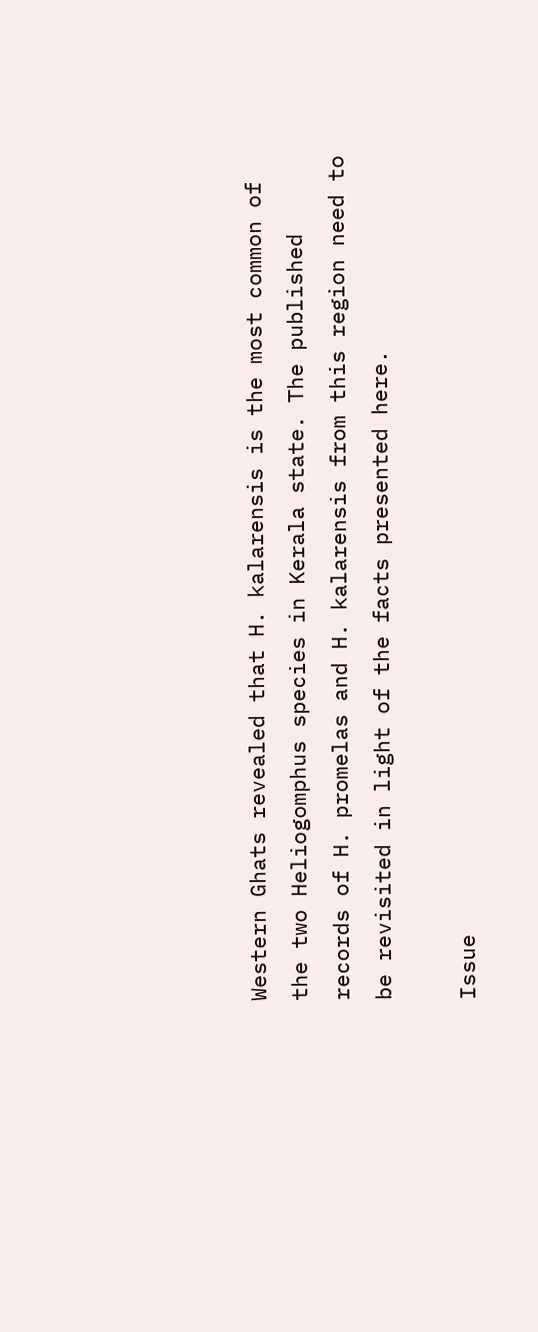Western Ghats revealed that H. kalarensis is the most common of the two Heliogomphus species in Kerala state. The published records of H. promelas and H. kalarensis from this region need to be revisited in light of the facts presented here.

Issue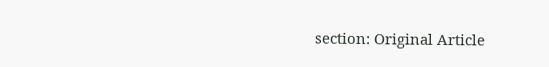section: Original Article